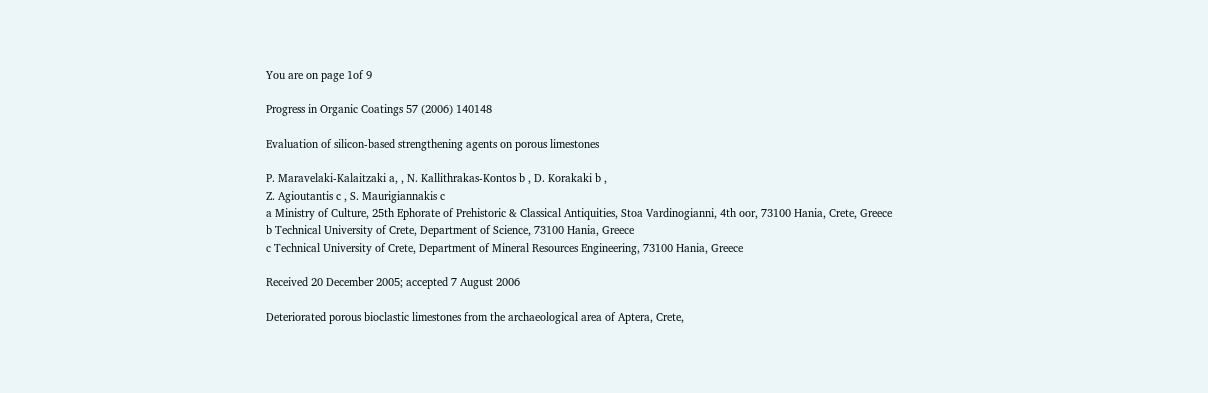You are on page 1of 9

Progress in Organic Coatings 57 (2006) 140148

Evaluation of silicon-based strengthening agents on porous limestones

P. Maravelaki-Kalaitzaki a, , N. Kallithrakas-Kontos b , D. Korakaki b ,
Z. Agioutantis c , S. Maurigiannakis c
a Ministry of Culture, 25th Ephorate of Prehistoric & Classical Antiquities, Stoa Vardinogianni, 4th oor, 73100 Hania, Crete, Greece
b Technical University of Crete, Department of Science, 73100 Hania, Greece
c Technical University of Crete, Department of Mineral Resources Engineering, 73100 Hania, Greece

Received 20 December 2005; accepted 7 August 2006

Deteriorated porous bioclastic limestones from the archaeological area of Aptera, Crete,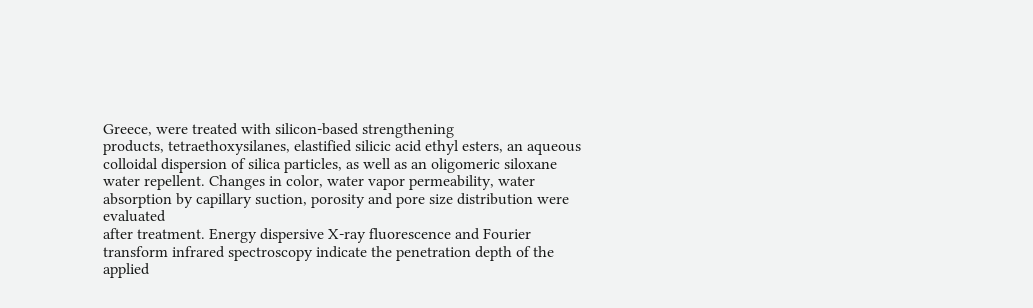Greece, were treated with silicon-based strengthening
products, tetraethoxysilanes, elastified silicic acid ethyl esters, an aqueous colloidal dispersion of silica particles, as well as an oligomeric siloxane
water repellent. Changes in color, water vapor permeability, water absorption by capillary suction, porosity and pore size distribution were evaluated
after treatment. Energy dispersive X-ray fluorescence and Fourier transform infrared spectroscopy indicate the penetration depth of the applied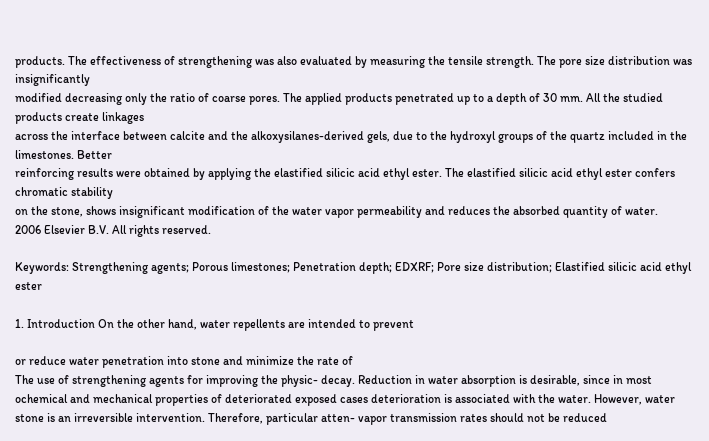products. The effectiveness of strengthening was also evaluated by measuring the tensile strength. The pore size distribution was insignificantly
modified decreasing only the ratio of coarse pores. The applied products penetrated up to a depth of 30 mm. All the studied products create linkages
across the interface between calcite and the alkoxysilanes-derived gels, due to the hydroxyl groups of the quartz included in the limestones. Better
reinforcing results were obtained by applying the elastified silicic acid ethyl ester. The elastified silicic acid ethyl ester confers chromatic stability
on the stone, shows insignificant modification of the water vapor permeability and reduces the absorbed quantity of water.
2006 Elsevier B.V. All rights reserved.

Keywords: Strengthening agents; Porous limestones; Penetration depth; EDXRF; Pore size distribution; Elastified silicic acid ethyl ester

1. Introduction On the other hand, water repellents are intended to prevent

or reduce water penetration into stone and minimize the rate of
The use of strengthening agents for improving the physic- decay. Reduction in water absorption is desirable, since in most
ochemical and mechanical properties of deteriorated exposed cases deterioration is associated with the water. However, water
stone is an irreversible intervention. Therefore, particular atten- vapor transmission rates should not be reduced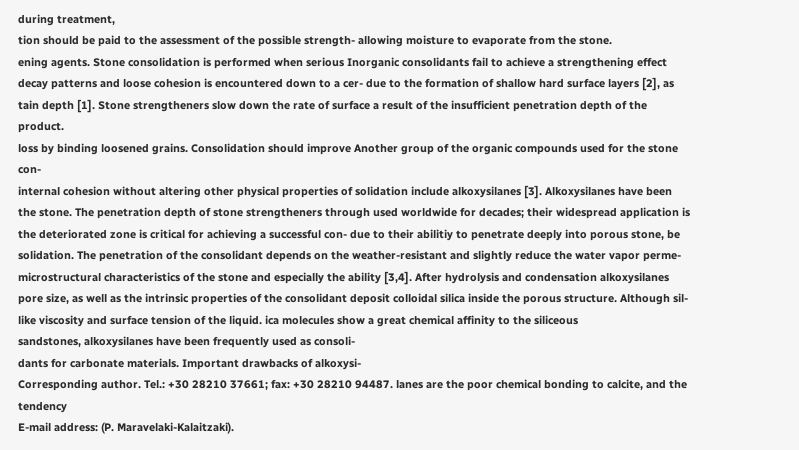during treatment,
tion should be paid to the assessment of the possible strength- allowing moisture to evaporate from the stone.
ening agents. Stone consolidation is performed when serious Inorganic consolidants fail to achieve a strengthening effect
decay patterns and loose cohesion is encountered down to a cer- due to the formation of shallow hard surface layers [2], as
tain depth [1]. Stone strengtheners slow down the rate of surface a result of the insufficient penetration depth of the product.
loss by binding loosened grains. Consolidation should improve Another group of the organic compounds used for the stone con-
internal cohesion without altering other physical properties of solidation include alkoxysilanes [3]. Alkoxysilanes have been
the stone. The penetration depth of stone strengtheners through used worldwide for decades; their widespread application is
the deteriorated zone is critical for achieving a successful con- due to their abilitiy to penetrate deeply into porous stone, be
solidation. The penetration of the consolidant depends on the weather-resistant and slightly reduce the water vapor perme-
microstructural characteristics of the stone and especially the ability [3,4]. After hydrolysis and condensation alkoxysilanes
pore size, as well as the intrinsic properties of the consolidant deposit colloidal silica inside the porous structure. Although sil-
like viscosity and surface tension of the liquid. ica molecules show a great chemical affinity to the siliceous
sandstones, alkoxysilanes have been frequently used as consoli-
dants for carbonate materials. Important drawbacks of alkoxysi-
Corresponding author. Tel.: +30 28210 37661; fax: +30 28210 94487. lanes are the poor chemical bonding to calcite, and the tendency
E-mail address: (P. Maravelaki-Kalaitzaki).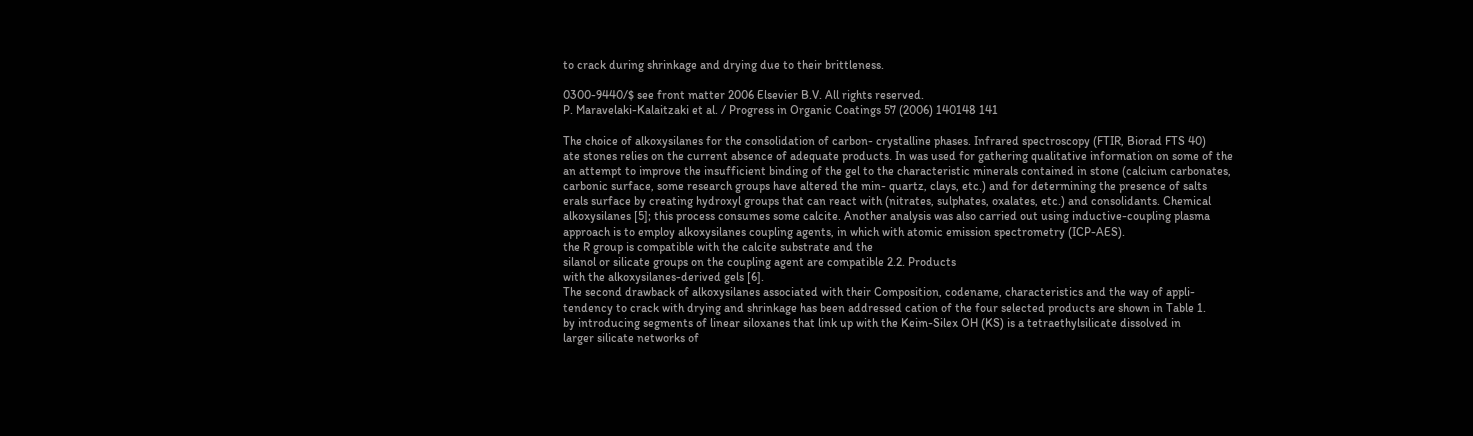to crack during shrinkage and drying due to their brittleness.

0300-9440/$ see front matter 2006 Elsevier B.V. All rights reserved.
P. Maravelaki-Kalaitzaki et al. / Progress in Organic Coatings 57 (2006) 140148 141

The choice of alkoxysilanes for the consolidation of carbon- crystalline phases. Infrared spectroscopy (FTIR, Biorad FTS 40)
ate stones relies on the current absence of adequate products. In was used for gathering qualitative information on some of the
an attempt to improve the insufficient binding of the gel to the characteristic minerals contained in stone (calcium carbonates,
carbonic surface, some research groups have altered the min- quartz, clays, etc.) and for determining the presence of salts
erals surface by creating hydroxyl groups that can react with (nitrates, sulphates, oxalates, etc.) and consolidants. Chemical
alkoxysilanes [5]; this process consumes some calcite. Another analysis was also carried out using inductive-coupling plasma
approach is to employ alkoxysilanes coupling agents, in which with atomic emission spectrometry (ICP-AES).
the R group is compatible with the calcite substrate and the
silanol or silicate groups on the coupling agent are compatible 2.2. Products
with the alkoxysilanes-derived gels [6].
The second drawback of alkoxysilanes associated with their Composition, codename, characteristics and the way of appli-
tendency to crack with drying and shrinkage has been addressed cation of the four selected products are shown in Table 1.
by introducing segments of linear siloxanes that link up with the Keim-Silex OH (KS) is a tetraethylsilicate dissolved in
larger silicate networks of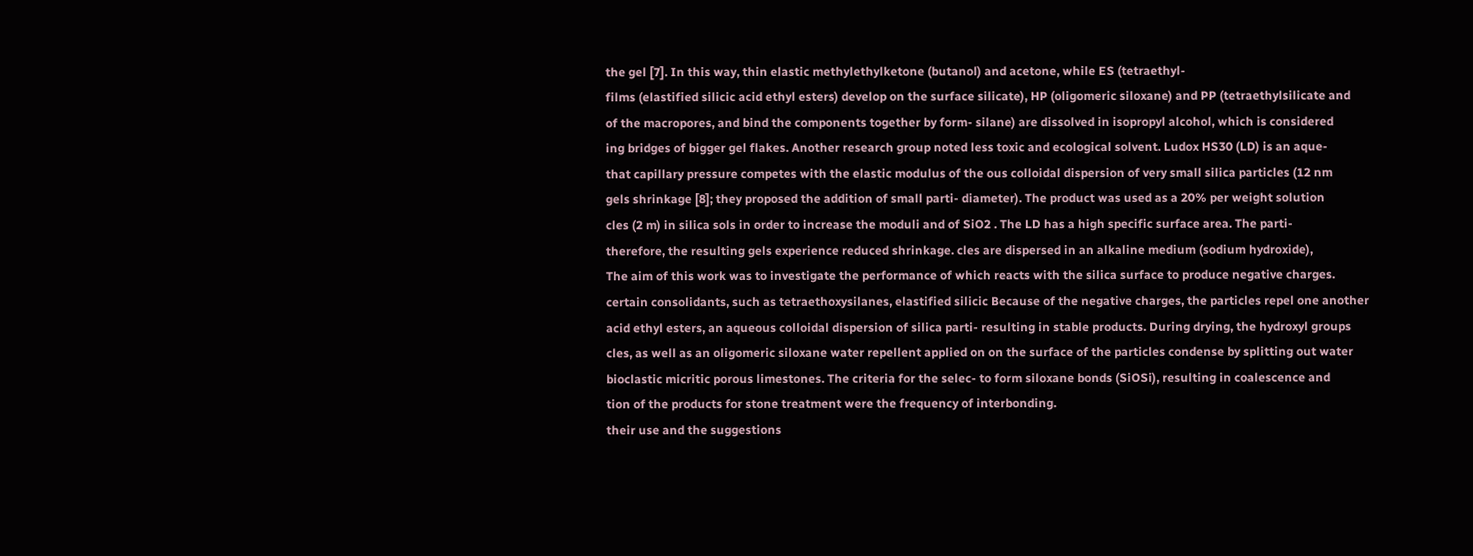the gel [7]. In this way, thin elastic methylethylketone (butanol) and acetone, while ES (tetraethyl-
films (elastified silicic acid ethyl esters) develop on the surface silicate), HP (oligomeric siloxane) and PP (tetraethylsilicate and
of the macropores, and bind the components together by form- silane) are dissolved in isopropyl alcohol, which is considered
ing bridges of bigger gel flakes. Another research group noted less toxic and ecological solvent. Ludox HS30 (LD) is an aque-
that capillary pressure competes with the elastic modulus of the ous colloidal dispersion of very small silica particles (12 nm
gels shrinkage [8]; they proposed the addition of small parti- diameter). The product was used as a 20% per weight solution
cles (2 m) in silica sols in order to increase the moduli and of SiO2 . The LD has a high specific surface area. The parti-
therefore, the resulting gels experience reduced shrinkage. cles are dispersed in an alkaline medium (sodium hydroxide),
The aim of this work was to investigate the performance of which reacts with the silica surface to produce negative charges.
certain consolidants, such as tetraethoxysilanes, elastified silicic Because of the negative charges, the particles repel one another
acid ethyl esters, an aqueous colloidal dispersion of silica parti- resulting in stable products. During drying, the hydroxyl groups
cles, as well as an oligomeric siloxane water repellent applied on on the surface of the particles condense by splitting out water
bioclastic micritic porous limestones. The criteria for the selec- to form siloxane bonds (SiOSi), resulting in coalescence and
tion of the products for stone treatment were the frequency of interbonding.
their use and the suggestions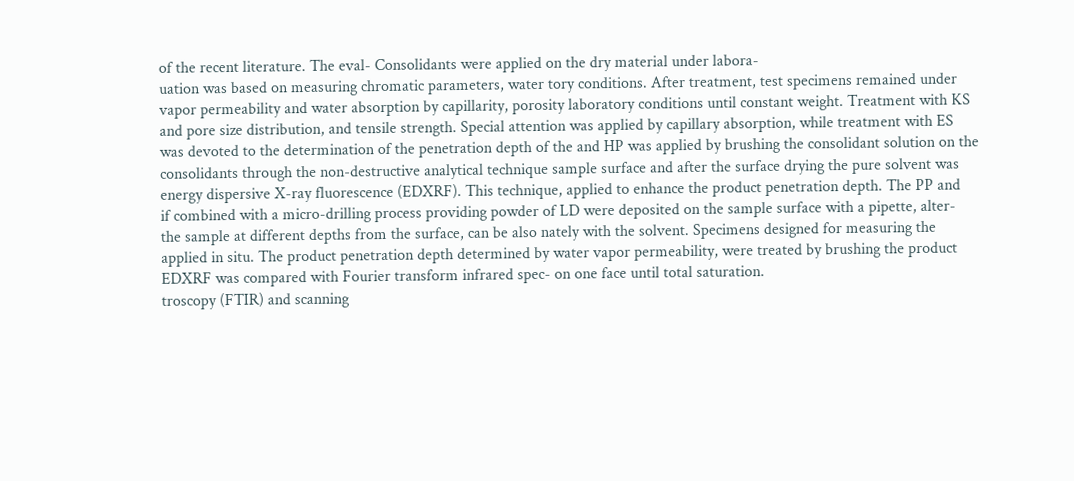of the recent literature. The eval- Consolidants were applied on the dry material under labora-
uation was based on measuring chromatic parameters, water tory conditions. After treatment, test specimens remained under
vapor permeability and water absorption by capillarity, porosity laboratory conditions until constant weight. Treatment with KS
and pore size distribution, and tensile strength. Special attention was applied by capillary absorption, while treatment with ES
was devoted to the determination of the penetration depth of the and HP was applied by brushing the consolidant solution on the
consolidants through the non-destructive analytical technique sample surface and after the surface drying the pure solvent was
energy dispersive X-ray fluorescence (EDXRF). This technique, applied to enhance the product penetration depth. The PP and
if combined with a micro-drilling process providing powder of LD were deposited on the sample surface with a pipette, alter-
the sample at different depths from the surface, can be also nately with the solvent. Specimens designed for measuring the
applied in situ. The product penetration depth determined by water vapor permeability, were treated by brushing the product
EDXRF was compared with Fourier transform infrared spec- on one face until total saturation.
troscopy (FTIR) and scanning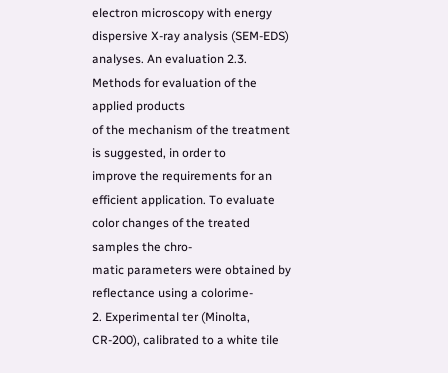electron microscopy with energy
dispersive X-ray analysis (SEM-EDS) analyses. An evaluation 2.3. Methods for evaluation of the applied products
of the mechanism of the treatment is suggested, in order to
improve the requirements for an efficient application. To evaluate color changes of the treated samples the chro-
matic parameters were obtained by reflectance using a colorime-
2. Experimental ter (Minolta, CR-200), calibrated to a white tile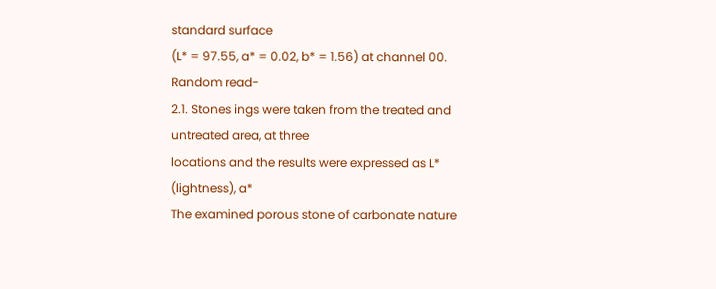standard surface
(L* = 97.55, a* = 0.02, b* = 1.56) at channel 00. Random read-
2.1. Stones ings were taken from the treated and untreated area, at three
locations and the results were expressed as L* (lightness), a*
The examined porous stone of carbonate nature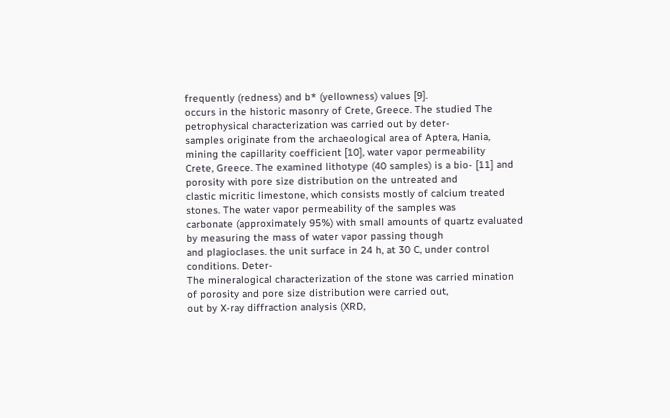frequently (redness) and b* (yellowness) values [9].
occurs in the historic masonry of Crete, Greece. The studied The petrophysical characterization was carried out by deter-
samples originate from the archaeological area of Aptera, Hania, mining the capillarity coefficient [10], water vapor permeability
Crete, Greece. The examined lithotype (40 samples) is a bio- [11] and porosity with pore size distribution on the untreated and
clastic micritic limestone, which consists mostly of calcium treated stones. The water vapor permeability of the samples was
carbonate (approximately 95%) with small amounts of quartz evaluated by measuring the mass of water vapor passing though
and plagioclases. the unit surface in 24 h, at 30 C, under control conditions. Deter-
The mineralogical characterization of the stone was carried mination of porosity and pore size distribution were carried out,
out by X-ray diffraction analysis (XRD,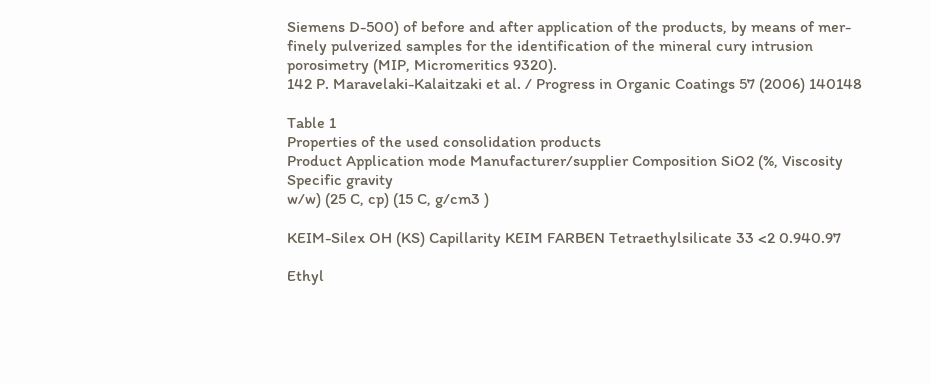Siemens D-500) of before and after application of the products, by means of mer-
finely pulverized samples for the identification of the mineral cury intrusion porosimetry (MIP, Micromeritics 9320).
142 P. Maravelaki-Kalaitzaki et al. / Progress in Organic Coatings 57 (2006) 140148

Table 1
Properties of the used consolidation products
Product Application mode Manufacturer/supplier Composition SiO2 (%, Viscosity Specific gravity
w/w) (25 C, cp) (15 C, g/cm3 )

KEIM-Silex OH (KS) Capillarity KEIM FARBEN Tetraethylsilicate 33 <2 0.940.97

Ethyl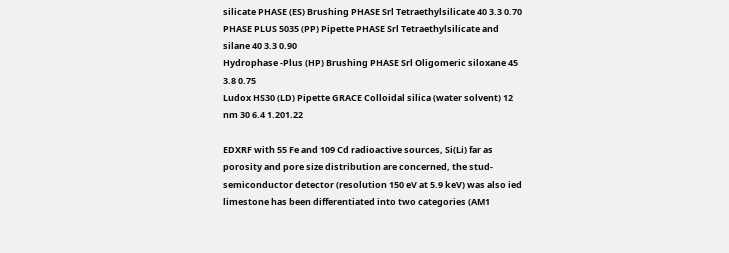silicate PHASE (ES) Brushing PHASE Srl Tetraethylsilicate 40 3.3 0.70
PHASE PLUS 5035 (PP) Pipette PHASE Srl Tetraethylsilicate and silane 40 3.3 0.90
Hydrophase -Plus (HP) Brushing PHASE Srl Oligomeric siloxane 45 3.8 0.75
Ludox HS30 (LD) Pipette GRACE Colloidal silica (water solvent) 12 nm 30 6.4 1.201.22

EDXRF with 55 Fe and 109 Cd radioactive sources, Si(Li) far as porosity and pore size distribution are concerned, the stud-
semiconductor detector (resolution 150 eV at 5.9 keV) was also ied limestone has been differentiated into two categories (AM1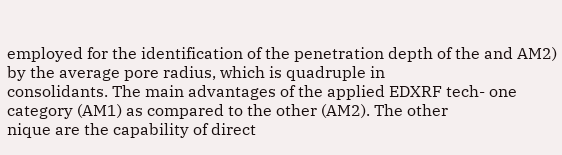employed for the identification of the penetration depth of the and AM2) by the average pore radius, which is quadruple in
consolidants. The main advantages of the applied EDXRF tech- one category (AM1) as compared to the other (AM2). The other
nique are the capability of direct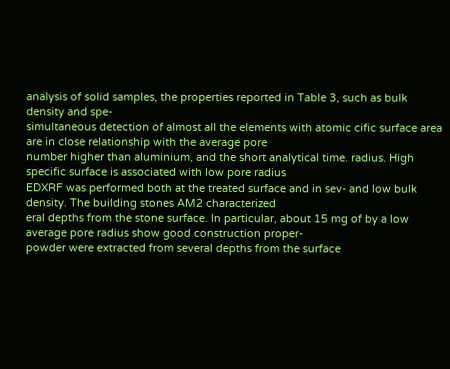analysis of solid samples, the properties reported in Table 3, such as bulk density and spe-
simultaneous detection of almost all the elements with atomic cific surface area are in close relationship with the average pore
number higher than aluminium, and the short analytical time. radius. High specific surface is associated with low pore radius
EDXRF was performed both at the treated surface and in sev- and low bulk density. The building stones AM2 characterized
eral depths from the stone surface. In particular, about 15 mg of by a low average pore radius show good construction proper-
powder were extracted from several depths from the surface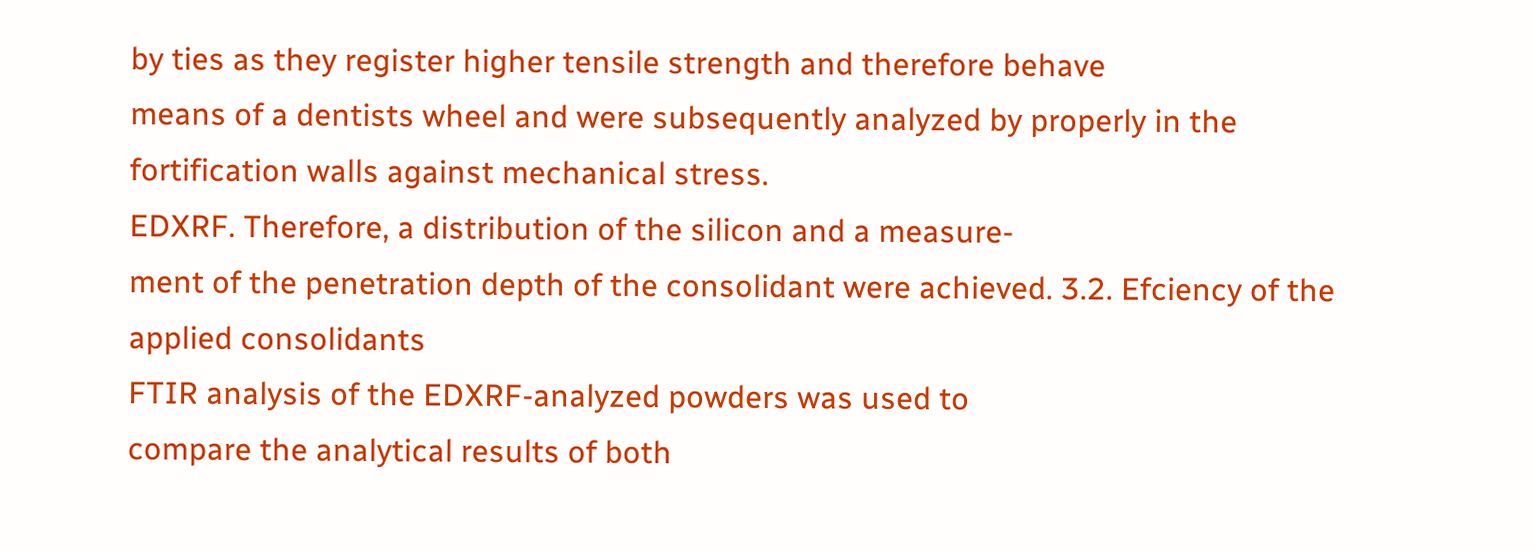by ties as they register higher tensile strength and therefore behave
means of a dentists wheel and were subsequently analyzed by properly in the fortification walls against mechanical stress.
EDXRF. Therefore, a distribution of the silicon and a measure-
ment of the penetration depth of the consolidant were achieved. 3.2. Efciency of the applied consolidants
FTIR analysis of the EDXRF-analyzed powders was used to
compare the analytical results of both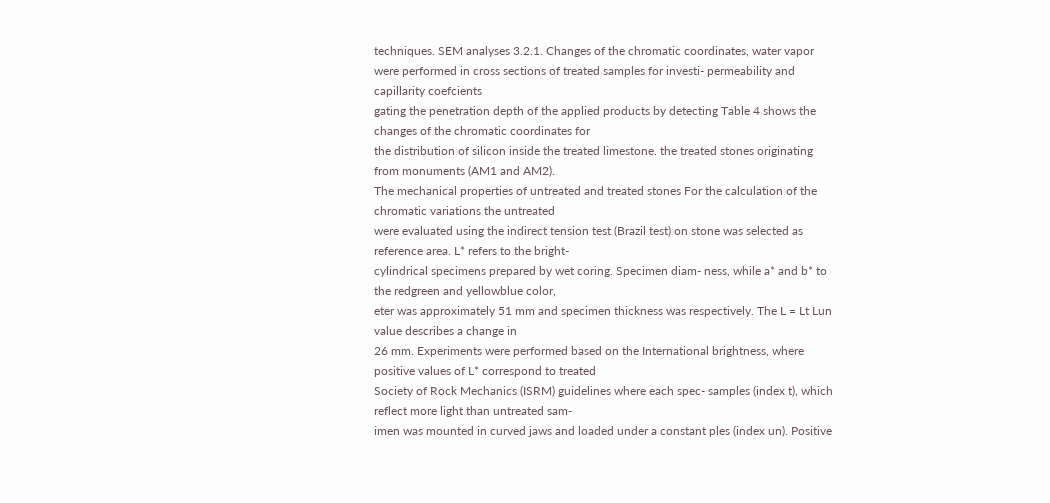techniques. SEM analyses 3.2.1. Changes of the chromatic coordinates, water vapor
were performed in cross sections of treated samples for investi- permeability and capillarity coefcients
gating the penetration depth of the applied products by detecting Table 4 shows the changes of the chromatic coordinates for
the distribution of silicon inside the treated limestone. the treated stones originating from monuments (AM1 and AM2).
The mechanical properties of untreated and treated stones For the calculation of the chromatic variations the untreated
were evaluated using the indirect tension test (Brazil test) on stone was selected as reference area. L* refers to the bright-
cylindrical specimens prepared by wet coring. Specimen diam- ness, while a* and b* to the redgreen and yellowblue color,
eter was approximately 51 mm and specimen thickness was respectively. The L = Lt Lun value describes a change in
26 mm. Experiments were performed based on the International brightness, where positive values of L* correspond to treated
Society of Rock Mechanics (ISRM) guidelines where each spec- samples (index t), which reflect more light than untreated sam-
imen was mounted in curved jaws and loaded under a constant ples (index un). Positive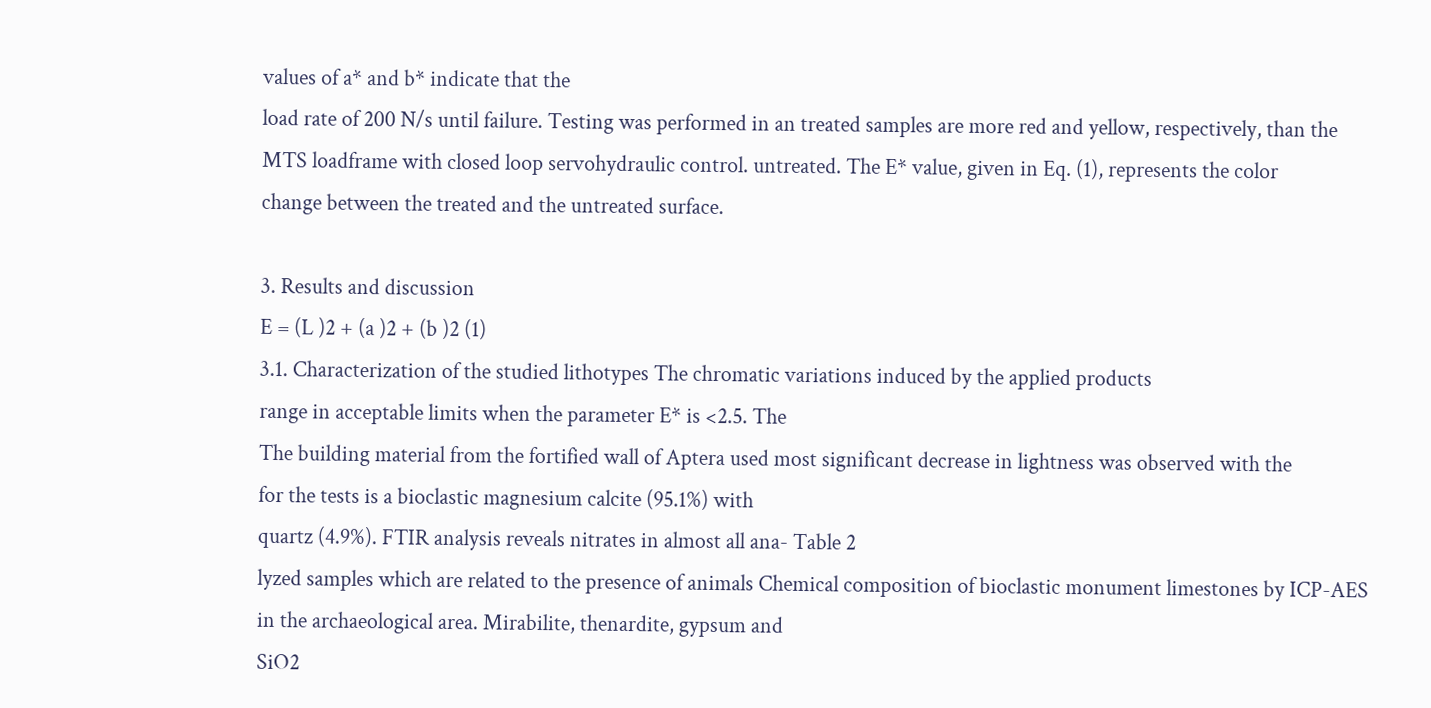values of a* and b* indicate that the
load rate of 200 N/s until failure. Testing was performed in an treated samples are more red and yellow, respectively, than the
MTS loadframe with closed loop servohydraulic control. untreated. The E* value, given in Eq. (1), represents the color
change between the treated and the untreated surface.

3. Results and discussion
E = (L )2 + (a )2 + (b )2 (1)
3.1. Characterization of the studied lithotypes The chromatic variations induced by the applied products
range in acceptable limits when the parameter E* is <2.5. The
The building material from the fortified wall of Aptera used most significant decrease in lightness was observed with the
for the tests is a bioclastic magnesium calcite (95.1%) with
quartz (4.9%). FTIR analysis reveals nitrates in almost all ana- Table 2
lyzed samples which are related to the presence of animals Chemical composition of bioclastic monument limestones by ICP-AES
in the archaeological area. Mirabilite, thenardite, gypsum and
SiO2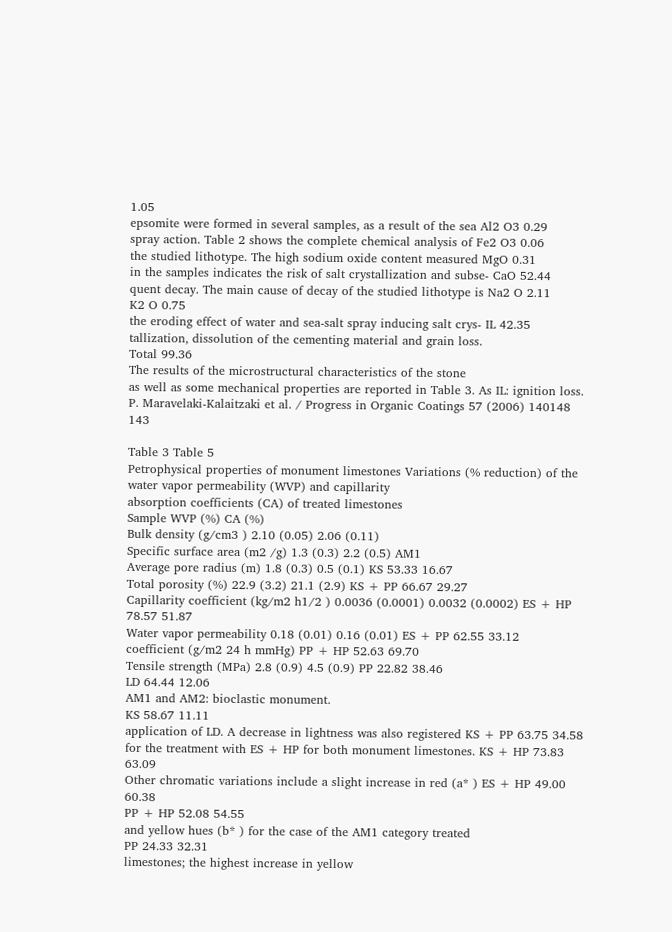1.05
epsomite were formed in several samples, as a result of the sea Al2 O3 0.29
spray action. Table 2 shows the complete chemical analysis of Fe2 O3 0.06
the studied lithotype. The high sodium oxide content measured MgO 0.31
in the samples indicates the risk of salt crystallization and subse- CaO 52.44
quent decay. The main cause of decay of the studied lithotype is Na2 O 2.11
K2 O 0.75
the eroding effect of water and sea-salt spray inducing salt crys- IL 42.35
tallization, dissolution of the cementing material and grain loss.
Total 99.36
The results of the microstructural characteristics of the stone
as well as some mechanical properties are reported in Table 3. As IL: ignition loss.
P. Maravelaki-Kalaitzaki et al. / Progress in Organic Coatings 57 (2006) 140148 143

Table 3 Table 5
Petrophysical properties of monument limestones Variations (% reduction) of the water vapor permeability (WVP) and capillarity
absorption coefficients (CA) of treated limestones
Sample WVP (%) CA (%)
Bulk density (g/cm3 ) 2.10 (0.05) 2.06 (0.11)
Specific surface area (m2 /g) 1.3 (0.3) 2.2 (0.5) AM1
Average pore radius (m) 1.8 (0.3) 0.5 (0.1) KS 53.33 16.67
Total porosity (%) 22.9 (3.2) 21.1 (2.9) KS + PP 66.67 29.27
Capillarity coefficient (kg/m2 h1/2 ) 0.0036 (0.0001) 0.0032 (0.0002) ES + HP 78.57 51.87
Water vapor permeability 0.18 (0.01) 0.16 (0.01) ES + PP 62.55 33.12
coefficient (g/m2 24 h mmHg) PP + HP 52.63 69.70
Tensile strength (MPa) 2.8 (0.9) 4.5 (0.9) PP 22.82 38.46
LD 64.44 12.06
AM1 and AM2: bioclastic monument.
KS 58.67 11.11
application of LD. A decrease in lightness was also registered KS + PP 63.75 34.58
for the treatment with ES + HP for both monument limestones. KS + HP 73.83 63.09
Other chromatic variations include a slight increase in red (a* ) ES + HP 49.00 60.38
PP + HP 52.08 54.55
and yellow hues (b* ) for the case of the AM1 category treated
PP 24.33 32.31
limestones; the highest increase in yellow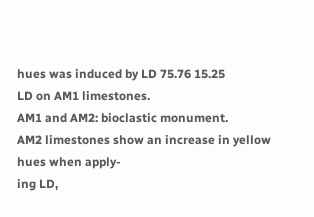hues was induced by LD 75.76 15.25
LD on AM1 limestones.
AM1 and AM2: bioclastic monument.
AM2 limestones show an increase in yellow hues when apply-
ing LD,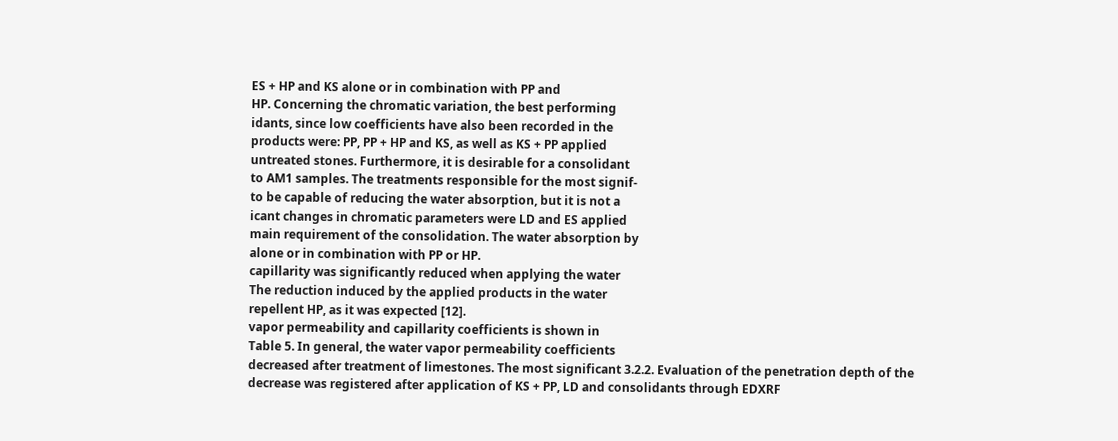ES + HP and KS alone or in combination with PP and
HP. Concerning the chromatic variation, the best performing
idants, since low coefficients have also been recorded in the
products were: PP, PP + HP and KS, as well as KS + PP applied
untreated stones. Furthermore, it is desirable for a consolidant
to AM1 samples. The treatments responsible for the most signif-
to be capable of reducing the water absorption, but it is not a
icant changes in chromatic parameters were LD and ES applied
main requirement of the consolidation. The water absorption by
alone or in combination with PP or HP.
capillarity was significantly reduced when applying the water
The reduction induced by the applied products in the water
repellent HP, as it was expected [12].
vapor permeability and capillarity coefficients is shown in
Table 5. In general, the water vapor permeability coefficients
decreased after treatment of limestones. The most significant 3.2.2. Evaluation of the penetration depth of the
decrease was registered after application of KS + PP, LD and consolidants through EDXRF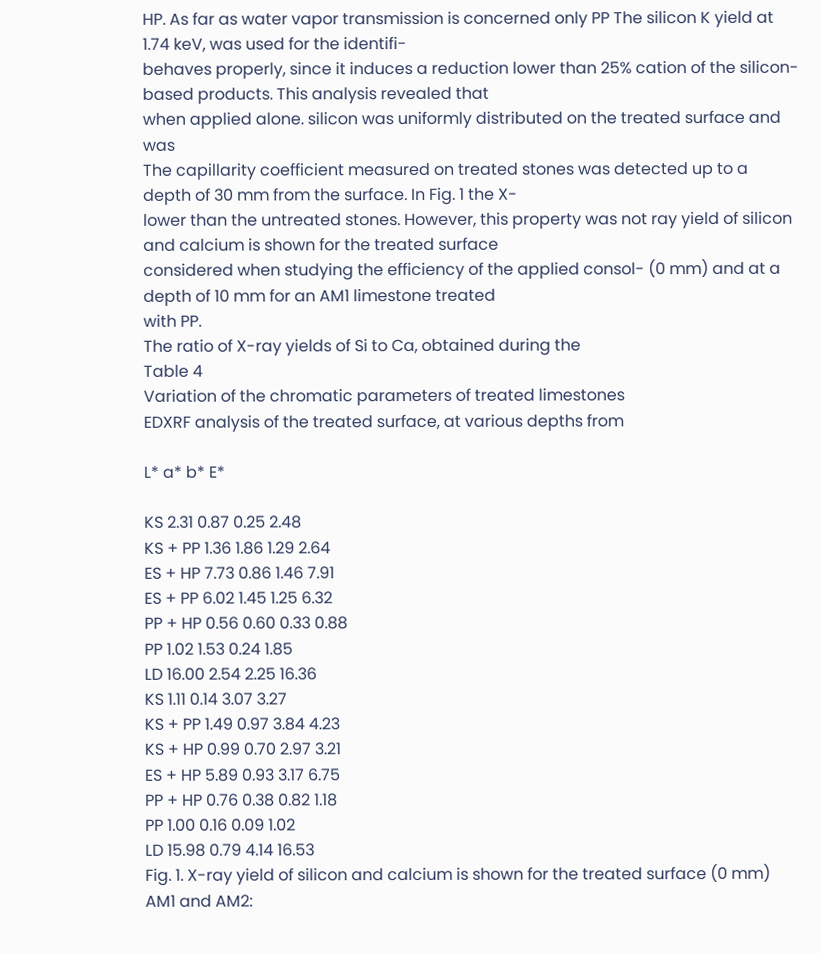HP. As far as water vapor transmission is concerned only PP The silicon K yield at 1.74 keV, was used for the identifi-
behaves properly, since it induces a reduction lower than 25% cation of the silicon-based products. This analysis revealed that
when applied alone. silicon was uniformly distributed on the treated surface and was
The capillarity coefficient measured on treated stones was detected up to a depth of 30 mm from the surface. In Fig. 1 the X-
lower than the untreated stones. However, this property was not ray yield of silicon and calcium is shown for the treated surface
considered when studying the efficiency of the applied consol- (0 mm) and at a depth of 10 mm for an AM1 limestone treated
with PP.
The ratio of X-ray yields of Si to Ca, obtained during the
Table 4
Variation of the chromatic parameters of treated limestones
EDXRF analysis of the treated surface, at various depths from

L* a* b* E*

KS 2.31 0.87 0.25 2.48
KS + PP 1.36 1.86 1.29 2.64
ES + HP 7.73 0.86 1.46 7.91
ES + PP 6.02 1.45 1.25 6.32
PP + HP 0.56 0.60 0.33 0.88
PP 1.02 1.53 0.24 1.85
LD 16.00 2.54 2.25 16.36
KS 1.11 0.14 3.07 3.27
KS + PP 1.49 0.97 3.84 4.23
KS + HP 0.99 0.70 2.97 3.21
ES + HP 5.89 0.93 3.17 6.75
PP + HP 0.76 0.38 0.82 1.18
PP 1.00 0.16 0.09 1.02
LD 15.98 0.79 4.14 16.53
Fig. 1. X-ray yield of silicon and calcium is shown for the treated surface (0 mm)
AM1 and AM2: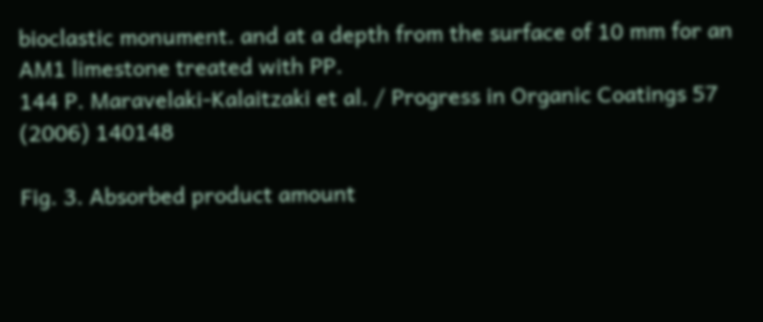bioclastic monument. and at a depth from the surface of 10 mm for an AM1 limestone treated with PP.
144 P. Maravelaki-Kalaitzaki et al. / Progress in Organic Coatings 57 (2006) 140148

Fig. 3. Absorbed product amount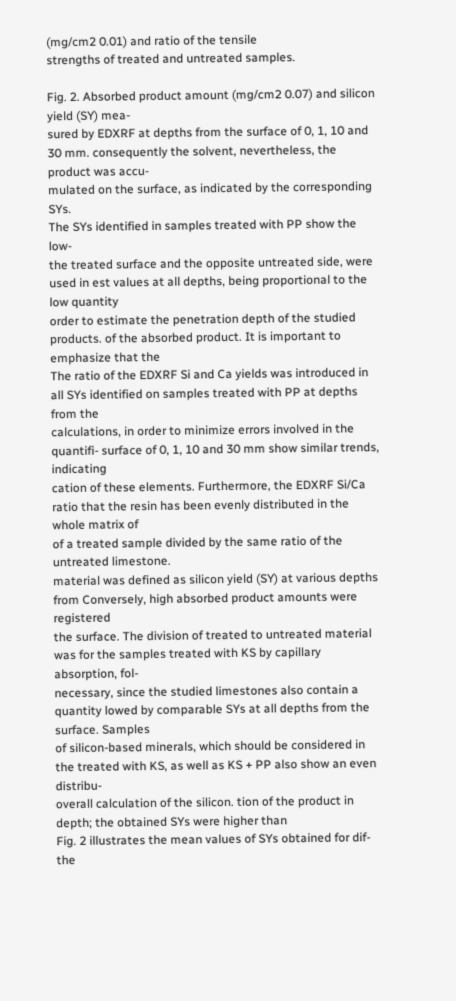(mg/cm2 0.01) and ratio of the tensile
strengths of treated and untreated samples.

Fig. 2. Absorbed product amount (mg/cm2 0.07) and silicon yield (SY) mea-
sured by EDXRF at depths from the surface of 0, 1, 10 and 30 mm. consequently the solvent, nevertheless, the product was accu-
mulated on the surface, as indicated by the corresponding SYs.
The SYs identified in samples treated with PP show the low-
the treated surface and the opposite untreated side, were used in est values at all depths, being proportional to the low quantity
order to estimate the penetration depth of the studied products. of the absorbed product. It is important to emphasize that the
The ratio of the EDXRF Si and Ca yields was introduced in all SYs identified on samples treated with PP at depths from the
calculations, in order to minimize errors involved in the quantifi- surface of 0, 1, 10 and 30 mm show similar trends, indicating
cation of these elements. Furthermore, the EDXRF Si/Ca ratio that the resin has been evenly distributed in the whole matrix of
of a treated sample divided by the same ratio of the untreated limestone.
material was defined as silicon yield (SY) at various depths from Conversely, high absorbed product amounts were registered
the surface. The division of treated to untreated material was for the samples treated with KS by capillary absorption, fol-
necessary, since the studied limestones also contain a quantity lowed by comparable SYs at all depths from the surface. Samples
of silicon-based minerals, which should be considered in the treated with KS, as well as KS + PP also show an even distribu-
overall calculation of the silicon. tion of the product in depth; the obtained SYs were higher than
Fig. 2 illustrates the mean values of SYs obtained for dif- the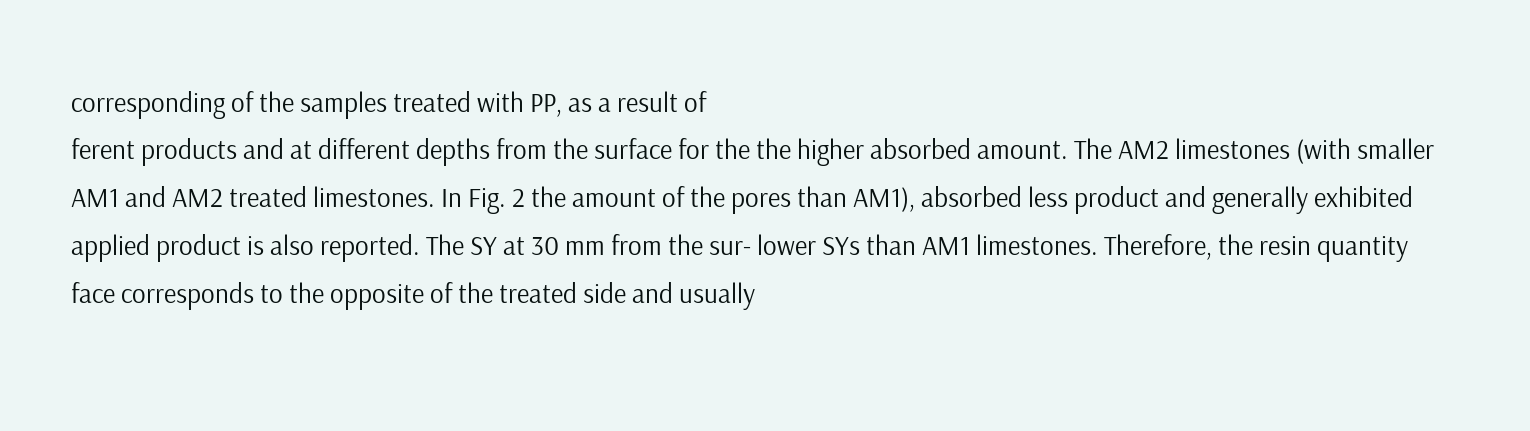corresponding of the samples treated with PP, as a result of
ferent products and at different depths from the surface for the the higher absorbed amount. The AM2 limestones (with smaller
AM1 and AM2 treated limestones. In Fig. 2 the amount of the pores than AM1), absorbed less product and generally exhibited
applied product is also reported. The SY at 30 mm from the sur- lower SYs than AM1 limestones. Therefore, the resin quantity
face corresponds to the opposite of the treated side and usually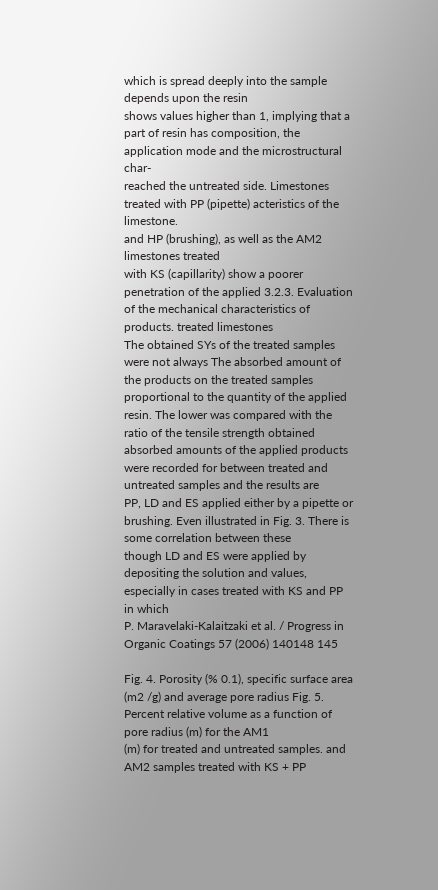which is spread deeply into the sample depends upon the resin
shows values higher than 1, implying that a part of resin has composition, the application mode and the microstructural char-
reached the untreated side. Limestones treated with PP (pipette) acteristics of the limestone.
and HP (brushing), as well as the AM2 limestones treated
with KS (capillarity) show a poorer penetration of the applied 3.2.3. Evaluation of the mechanical characteristics of
products. treated limestones
The obtained SYs of the treated samples were not always The absorbed amount of the products on the treated samples
proportional to the quantity of the applied resin. The lower was compared with the ratio of the tensile strength obtained
absorbed amounts of the applied products were recorded for between treated and untreated samples and the results are
PP, LD and ES applied either by a pipette or brushing. Even illustrated in Fig. 3. There is some correlation between these
though LD and ES were applied by depositing the solution and values, especially in cases treated with KS and PP in which
P. Maravelaki-Kalaitzaki et al. / Progress in Organic Coatings 57 (2006) 140148 145

Fig. 4. Porosity (% 0.1), specific surface area (m2 /g) and average pore radius Fig. 5. Percent relative volume as a function of pore radius (m) for the AM1
(m) for treated and untreated samples. and AM2 samples treated with KS + PP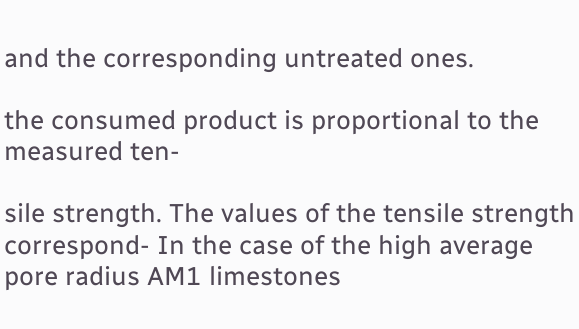and the corresponding untreated ones.

the consumed product is proportional to the measured ten-

sile strength. The values of the tensile strength correspond- In the case of the high average pore radius AM1 limestones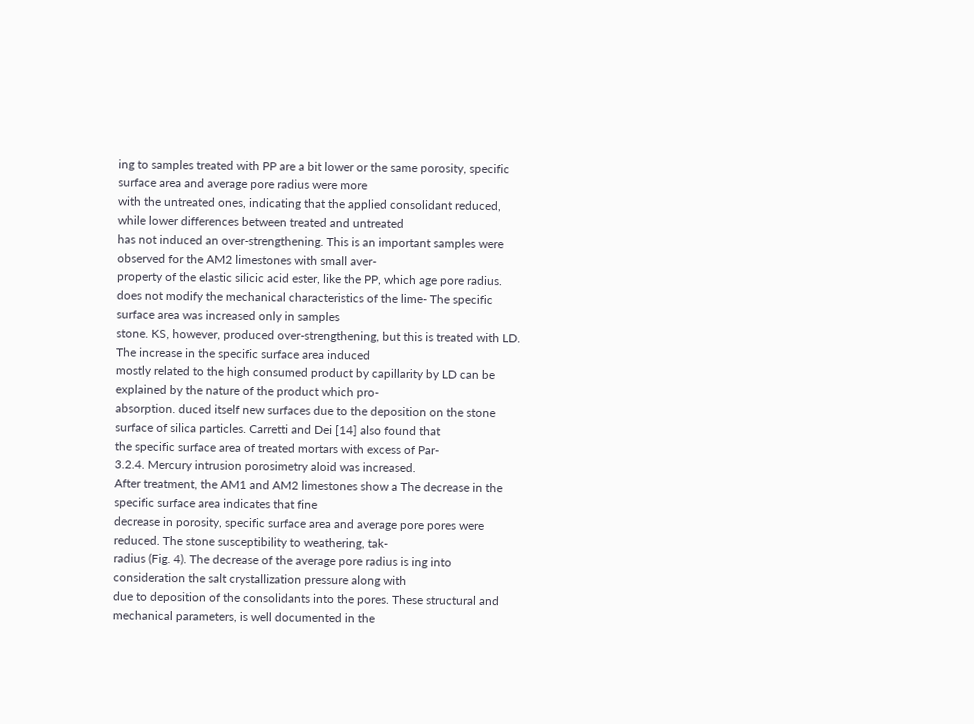ing to samples treated with PP are a bit lower or the same porosity, specific surface area and average pore radius were more
with the untreated ones, indicating that the applied consolidant reduced, while lower differences between treated and untreated
has not induced an over-strengthening. This is an important samples were observed for the AM2 limestones with small aver-
property of the elastic silicic acid ester, like the PP, which age pore radius.
does not modify the mechanical characteristics of the lime- The specific surface area was increased only in samples
stone. KS, however, produced over-strengthening, but this is treated with LD. The increase in the specific surface area induced
mostly related to the high consumed product by capillarity by LD can be explained by the nature of the product which pro-
absorption. duced itself new surfaces due to the deposition on the stone
surface of silica particles. Carretti and Dei [14] also found that
the specific surface area of treated mortars with excess of Par-
3.2.4. Mercury intrusion porosimetry aloid was increased.
After treatment, the AM1 and AM2 limestones show a The decrease in the specific surface area indicates that fine
decrease in porosity, specific surface area and average pore pores were reduced. The stone susceptibility to weathering, tak-
radius (Fig. 4). The decrease of the average pore radius is ing into consideration the salt crystallization pressure along with
due to deposition of the consolidants into the pores. These structural and mechanical parameters, is well documented in the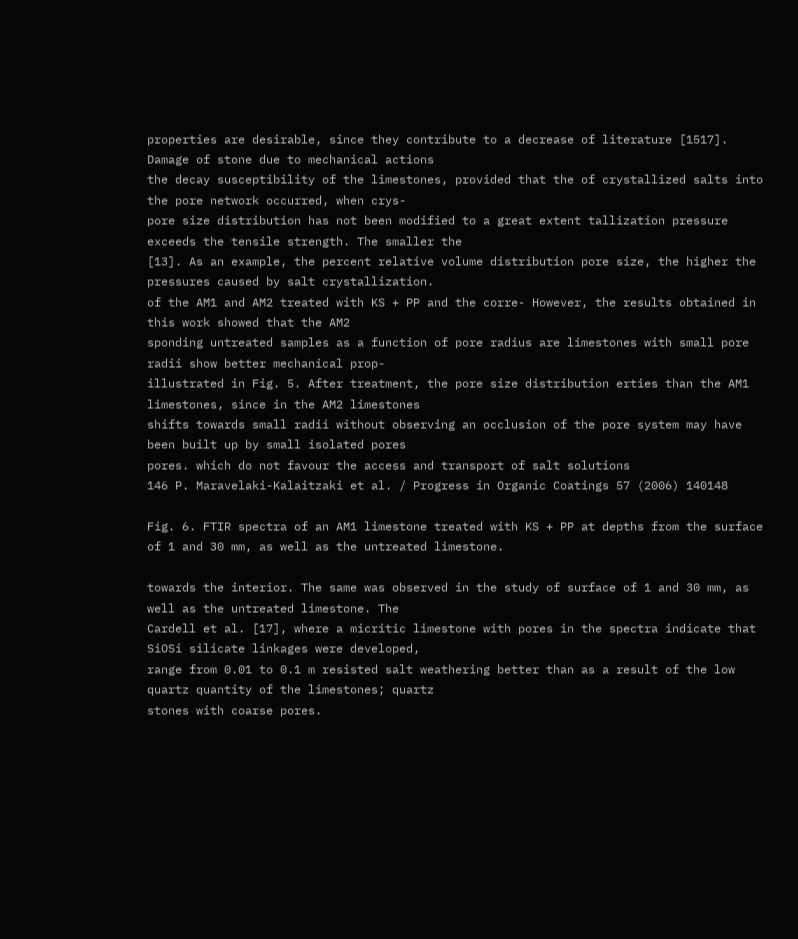properties are desirable, since they contribute to a decrease of literature [1517]. Damage of stone due to mechanical actions
the decay susceptibility of the limestones, provided that the of crystallized salts into the pore network occurred, when crys-
pore size distribution has not been modified to a great extent tallization pressure exceeds the tensile strength. The smaller the
[13]. As an example, the percent relative volume distribution pore size, the higher the pressures caused by salt crystallization.
of the AM1 and AM2 treated with KS + PP and the corre- However, the results obtained in this work showed that the AM2
sponding untreated samples as a function of pore radius are limestones with small pore radii show better mechanical prop-
illustrated in Fig. 5. After treatment, the pore size distribution erties than the AM1 limestones, since in the AM2 limestones
shifts towards small radii without observing an occlusion of the pore system may have been built up by small isolated pores
pores. which do not favour the access and transport of salt solutions
146 P. Maravelaki-Kalaitzaki et al. / Progress in Organic Coatings 57 (2006) 140148

Fig. 6. FTIR spectra of an AM1 limestone treated with KS + PP at depths from the surface of 1 and 30 mm, as well as the untreated limestone.

towards the interior. The same was observed in the study of surface of 1 and 30 mm, as well as the untreated limestone. The
Cardell et al. [17], where a micritic limestone with pores in the spectra indicate that SiOSi silicate linkages were developed,
range from 0.01 to 0.1 m resisted salt weathering better than as a result of the low quartz quantity of the limestones; quartz
stones with coarse pores.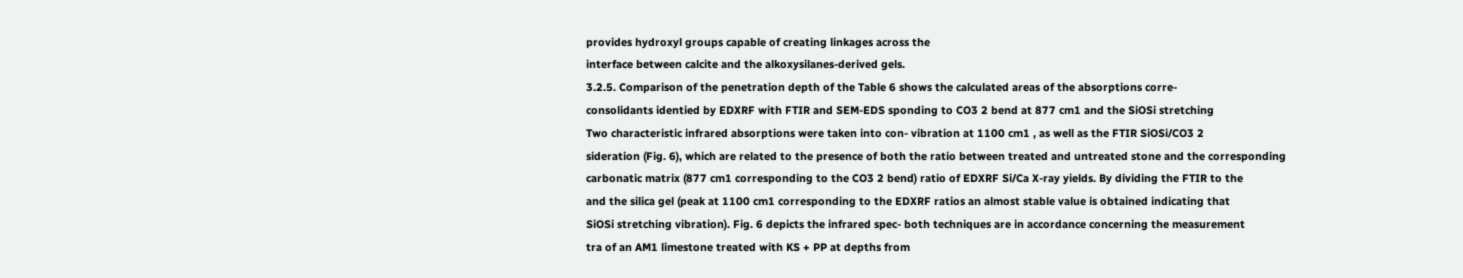provides hydroxyl groups capable of creating linkages across the
interface between calcite and the alkoxysilanes-derived gels.
3.2.5. Comparison of the penetration depth of the Table 6 shows the calculated areas of the absorptions corre-
consolidants identied by EDXRF with FTIR and SEM-EDS sponding to CO3 2 bend at 877 cm1 and the SiOSi stretching
Two characteristic infrared absorptions were taken into con- vibration at 1100 cm1 , as well as the FTIR SiOSi/CO3 2
sideration (Fig. 6), which are related to the presence of both the ratio between treated and untreated stone and the corresponding
carbonatic matrix (877 cm1 corresponding to the CO3 2 bend) ratio of EDXRF Si/Ca X-ray yields. By dividing the FTIR to the
and the silica gel (peak at 1100 cm1 corresponding to the EDXRF ratios an almost stable value is obtained indicating that
SiOSi stretching vibration). Fig. 6 depicts the infrared spec- both techniques are in accordance concerning the measurement
tra of an AM1 limestone treated with KS + PP at depths from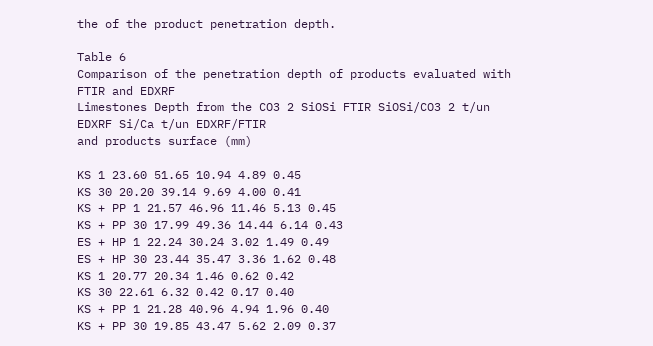the of the product penetration depth.

Table 6
Comparison of the penetration depth of products evaluated with FTIR and EDXRF
Limestones Depth from the CO3 2 SiOSi FTIR SiOSi/CO3 2 t/un EDXRF Si/Ca t/un EDXRF/FTIR
and products surface (mm)

KS 1 23.60 51.65 10.94 4.89 0.45
KS 30 20.20 39.14 9.69 4.00 0.41
KS + PP 1 21.57 46.96 11.46 5.13 0.45
KS + PP 30 17.99 49.36 14.44 6.14 0.43
ES + HP 1 22.24 30.24 3.02 1.49 0.49
ES + HP 30 23.44 35.47 3.36 1.62 0.48
KS 1 20.77 20.34 1.46 0.62 0.42
KS 30 22.61 6.32 0.42 0.17 0.40
KS + PP 1 21.28 40.96 4.94 1.96 0.40
KS + PP 30 19.85 43.47 5.62 2.09 0.37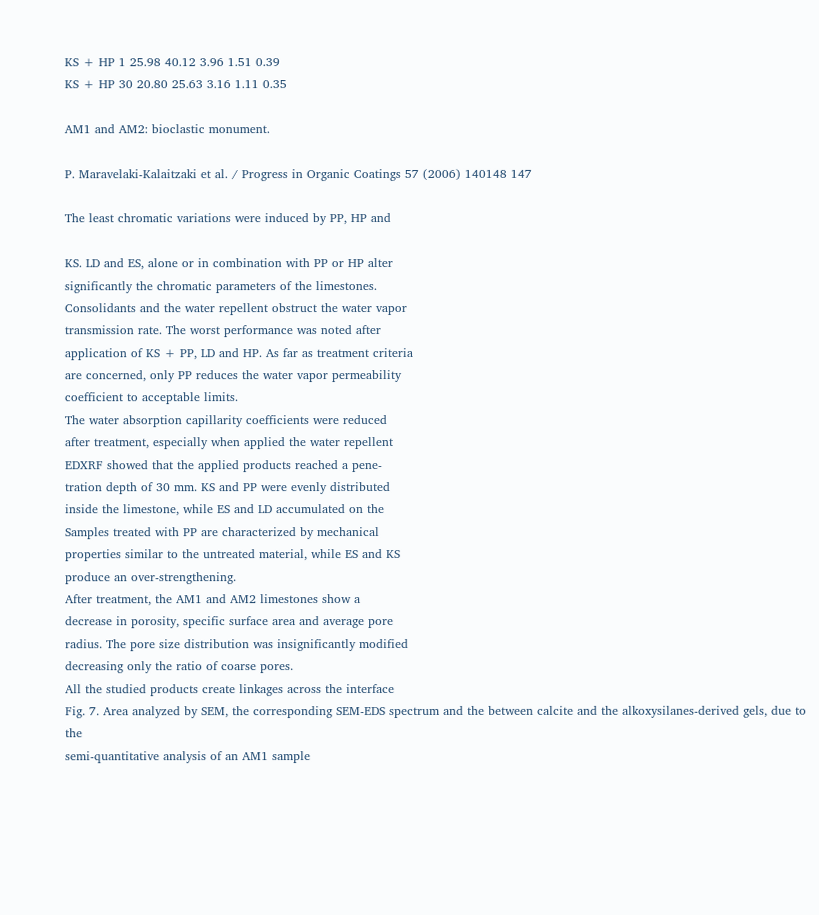KS + HP 1 25.98 40.12 3.96 1.51 0.39
KS + HP 30 20.80 25.63 3.16 1.11 0.35

AM1 and AM2: bioclastic monument.

P. Maravelaki-Kalaitzaki et al. / Progress in Organic Coatings 57 (2006) 140148 147

The least chromatic variations were induced by PP, HP and

KS. LD and ES, alone or in combination with PP or HP alter
significantly the chromatic parameters of the limestones.
Consolidants and the water repellent obstruct the water vapor
transmission rate. The worst performance was noted after
application of KS + PP, LD and HP. As far as treatment criteria
are concerned, only PP reduces the water vapor permeability
coefficient to acceptable limits.
The water absorption capillarity coefficients were reduced
after treatment, especially when applied the water repellent
EDXRF showed that the applied products reached a pene-
tration depth of 30 mm. KS and PP were evenly distributed
inside the limestone, while ES and LD accumulated on the
Samples treated with PP are characterized by mechanical
properties similar to the untreated material, while ES and KS
produce an over-strengthening.
After treatment, the AM1 and AM2 limestones show a
decrease in porosity, specific surface area and average pore
radius. The pore size distribution was insignificantly modified
decreasing only the ratio of coarse pores.
All the studied products create linkages across the interface
Fig. 7. Area analyzed by SEM, the corresponding SEM-EDS spectrum and the between calcite and the alkoxysilanes-derived gels, due to the
semi-quantitative analysis of an AM1 sample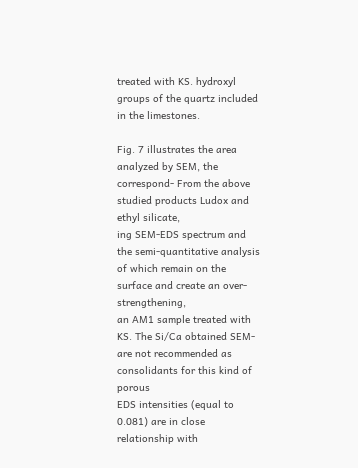treated with KS. hydroxyl groups of the quartz included in the limestones.

Fig. 7 illustrates the area analyzed by SEM, the correspond- From the above studied products Ludox and ethyl silicate,
ing SEM-EDS spectrum and the semi-quantitative analysis of which remain on the surface and create an over-strengthening,
an AM1 sample treated with KS. The Si/Ca obtained SEM- are not recommended as consolidants for this kind of porous
EDS intensities (equal to 0.081) are in close relationship with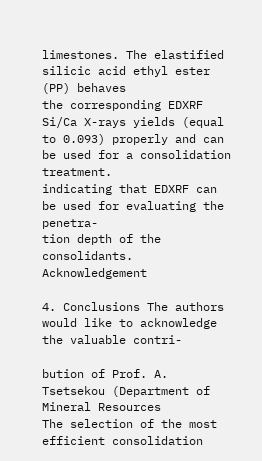limestones. The elastified silicic acid ethyl ester (PP) behaves
the corresponding EDXRF Si/Ca X-rays yields (equal to 0.093) properly and can be used for a consolidation treatment.
indicating that EDXRF can be used for evaluating the penetra-
tion depth of the consolidants. Acknowledgement

4. Conclusions The authors would like to acknowledge the valuable contri-

bution of Prof. A. Tsetsekou (Department of Mineral Resources
The selection of the most efficient consolidation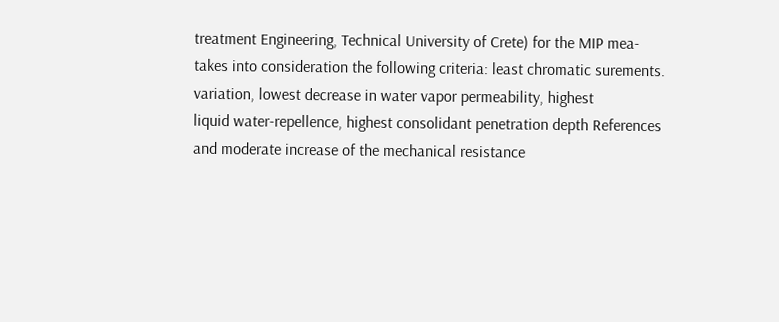treatment Engineering, Technical University of Crete) for the MIP mea-
takes into consideration the following criteria: least chromatic surements.
variation, lowest decrease in water vapor permeability, highest
liquid water-repellence, highest consolidant penetration depth References
and moderate increase of the mechanical resistance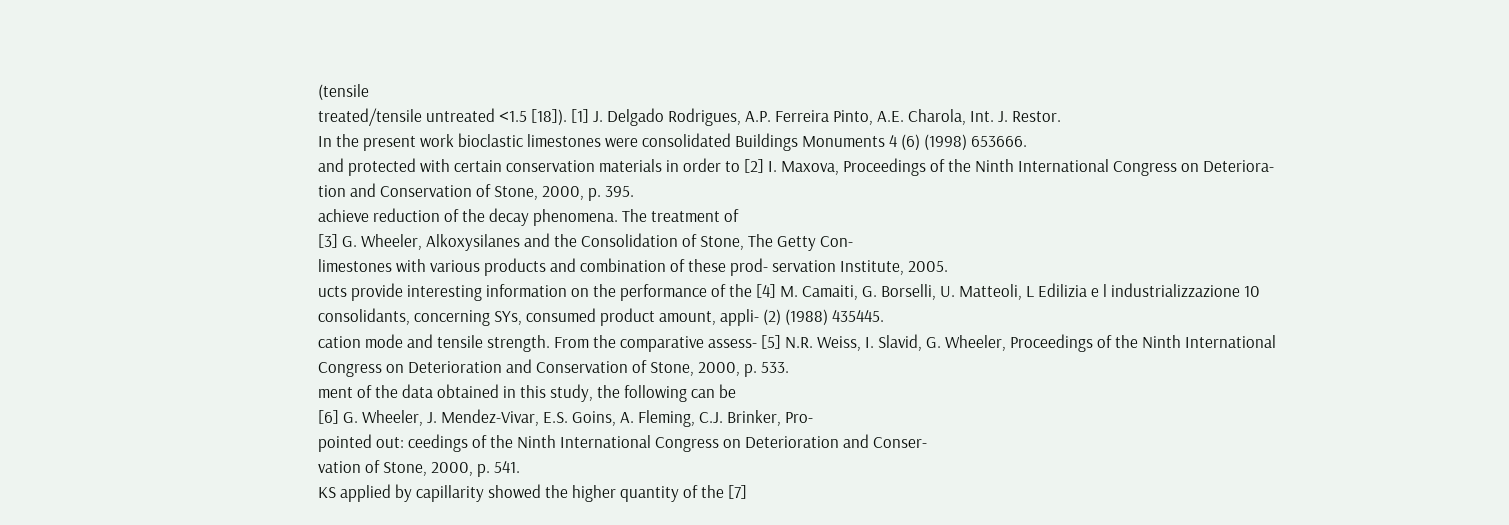(tensile
treated/tensile untreated <1.5 [18]). [1] J. Delgado Rodrigues, A.P. Ferreira Pinto, A.E. Charola, Int. J. Restor.
In the present work bioclastic limestones were consolidated Buildings Monuments 4 (6) (1998) 653666.
and protected with certain conservation materials in order to [2] I. Maxova, Proceedings of the Ninth International Congress on Deteriora-
tion and Conservation of Stone, 2000, p. 395.
achieve reduction of the decay phenomena. The treatment of
[3] G. Wheeler, Alkoxysilanes and the Consolidation of Stone, The Getty Con-
limestones with various products and combination of these prod- servation Institute, 2005.
ucts provide interesting information on the performance of the [4] M. Camaiti, G. Borselli, U. Matteoli, L Edilizia e l industrializzazione 10
consolidants, concerning SYs, consumed product amount, appli- (2) (1988) 435445.
cation mode and tensile strength. From the comparative assess- [5] N.R. Weiss, I. Slavid, G. Wheeler, Proceedings of the Ninth International
Congress on Deterioration and Conservation of Stone, 2000, p. 533.
ment of the data obtained in this study, the following can be
[6] G. Wheeler, J. Mendez-Vivar, E.S. Goins, A. Fleming, C.J. Brinker, Pro-
pointed out: ceedings of the Ninth International Congress on Deterioration and Conser-
vation of Stone, 2000, p. 541.
KS applied by capillarity showed the higher quantity of the [7]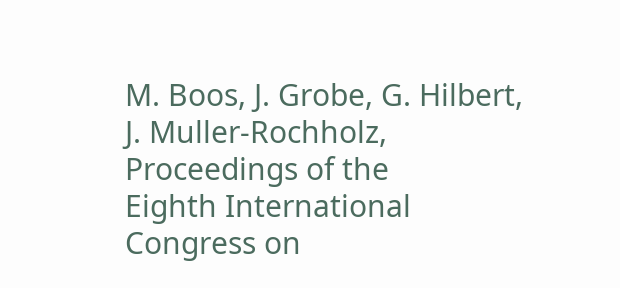M. Boos, J. Grobe, G. Hilbert, J. Muller-Rochholz, Proceedings of the
Eighth International Congress on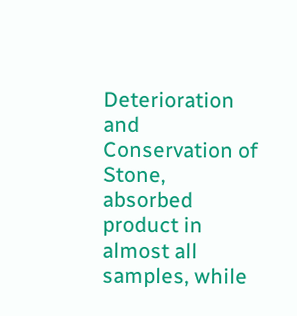Deterioration and Conservation of Stone,
absorbed product in almost all samples, while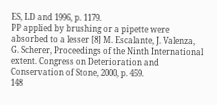ES, LD and 1996, p. 1179.
PP applied by brushing or a pipette were absorbed to a lesser [8] M. Escalante, J. Valenza, G. Scherer, Proceedings of the Ninth International
extent. Congress on Deterioration and Conservation of Stone, 2000, p. 459.
148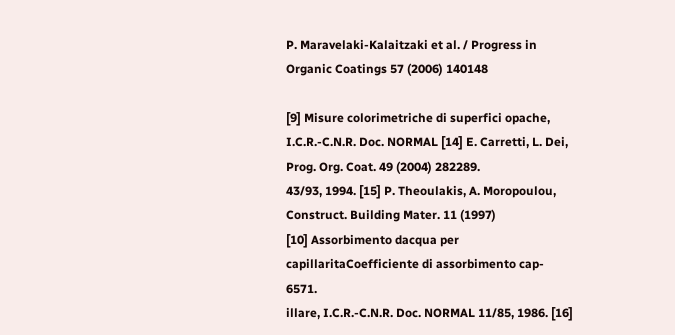P. Maravelaki-Kalaitzaki et al. / Progress in Organic Coatings 57 (2006) 140148

[9] Misure colorimetriche di superfici opache, I.C.R.-C.N.R. Doc. NORMAL [14] E. Carretti, L. Dei, Prog. Org. Coat. 49 (2004) 282289.
43/93, 1994. [15] P. Theoulakis, A. Moropoulou, Construct. Building Mater. 11 (1997)
[10] Assorbimento dacqua per capillaritaCoefficiente di assorbimento cap- 6571.
illare, I.C.R.-C.N.R. Doc. NORMAL 11/85, 1986. [16]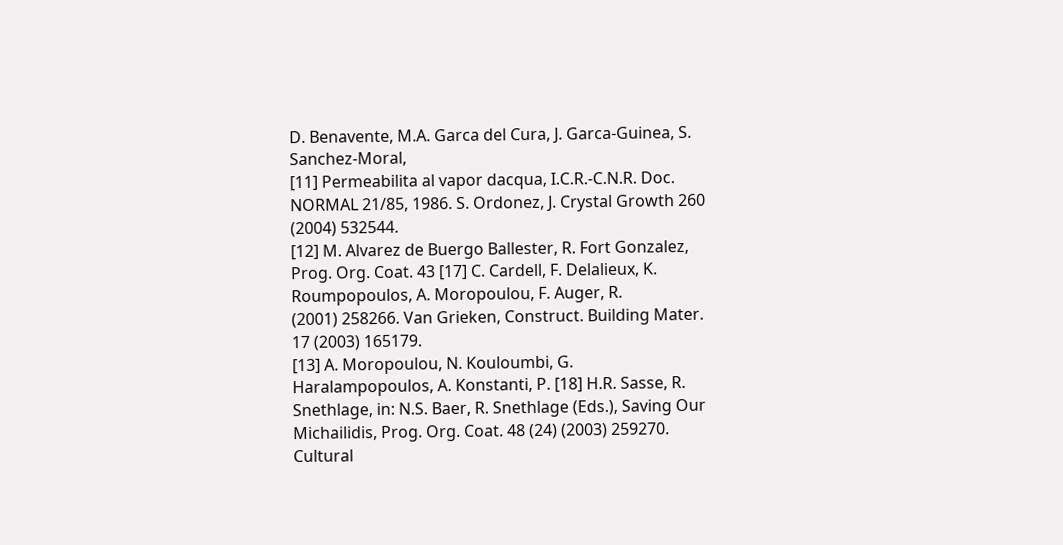D. Benavente, M.A. Garca del Cura, J. Garca-Guinea, S. Sanchez-Moral,
[11] Permeabilita al vapor dacqua, I.C.R.-C.N.R. Doc. NORMAL 21/85, 1986. S. Ordonez, J. Crystal Growth 260 (2004) 532544.
[12] M. Alvarez de Buergo Ballester, R. Fort Gonzalez, Prog. Org. Coat. 43 [17] C. Cardell, F. Delalieux, K. Roumpopoulos, A. Moropoulou, F. Auger, R.
(2001) 258266. Van Grieken, Construct. Building Mater. 17 (2003) 165179.
[13] A. Moropoulou, N. Kouloumbi, G. Haralampopoulos, A. Konstanti, P. [18] H.R. Sasse, R. Snethlage, in: N.S. Baer, R. Snethlage (Eds.), Saving Our
Michailidis, Prog. Org. Coat. 48 (24) (2003) 259270. Cultural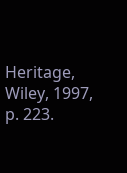Heritage, Wiley, 1997, p. 223.